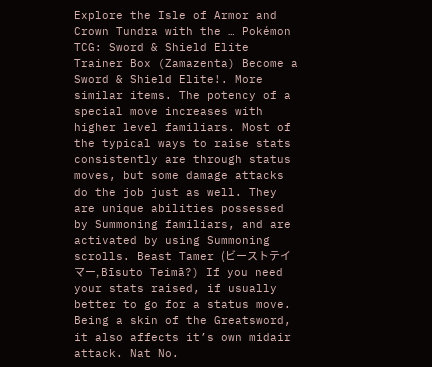Explore the Isle of Armor and Crown Tundra with the … Pokémon TCG: Sword & Shield Elite Trainer Box (Zamazenta) Become a Sword & Shield Elite!. More similar items. The potency of a special move increases with higher level familiars. Most of the typical ways to raise stats consistently are through status moves, but some damage attacks do the job just as well. They are unique abilities possessed by Summoning familiars, and are activated by using Summoning scrolls. Beast Tamer (ビーストテイマー, Bīsuto Teimā?) If you need your stats raised, if usually better to go for a status move. Being a skin of the Greatsword, it also affects it’s own midair attack. Nat No.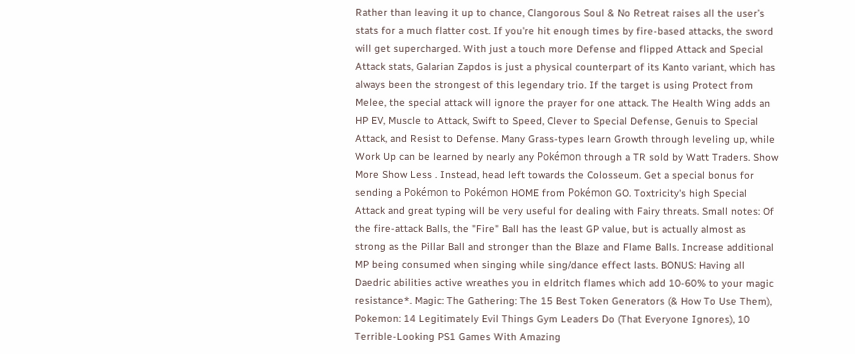Rather than leaving it up to chance, Clangorous Soul & No Retreat raises all the user’s stats for a much flatter cost. If you're hit enough times by fire-based attacks, the sword will get supercharged. With just a touch more Defense and flipped Attack and Special Attack stats, Galarian Zapdos is just a physical counterpart of its Kanto variant, which has always been the strongest of this legendary trio. If the target is using Protect from Melee, the special attack will ignore the prayer for one attack. The Health Wing adds an HP EV, Muscle to Attack, Swift to Speed, Clever to Special Defense, Genuis to Special Attack, and Resist to Defense. Many Grass-types learn Growth through leveling up, while Work Up can be learned by nearly any Pokémon through a TR sold by Watt Traders. Show More Show Less . Instead, head left towards the Colosseum. Get a special bonus for sending a Pokémon to Pokémon HOME from Pokémon GO. Toxtricity's high Special Attack and great typing will be very useful for dealing with Fairy threats. Small notes: Of the fire-attack Balls, the "Fire" Ball has the least GP value, but is actually almost as strong as the Pillar Ball and stronger than the Blaze and Flame Balls. Increase additional MP being consumed when singing while sing/dance effect lasts. BONUS: Having all Daedric abilities active wreathes you in eldritch flames which add 10-60% to your magic resistance*. Magic: The Gathering: The 15 Best Token Generators (& How To Use Them), Pokemon: 14 Legitimately Evil Things Gym Leaders Do (That Everyone Ignores), 10 Terrible-Looking PS1 Games With Amazing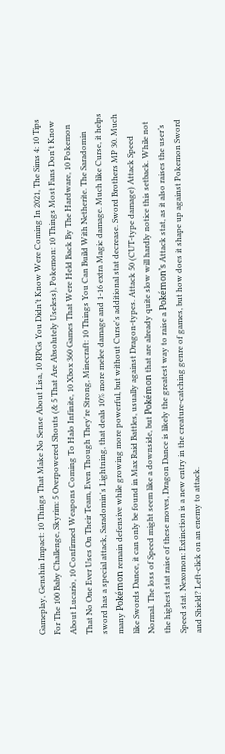Gameplay, Genshin Impact: 10 Things That Make No Sense About Lisa, 10 RPGs You Didn’t Know Were Coming In 2021, The Sims 4: 10 Tips For The 100 Baby Challenge, Skyrim: 5 Overpowered Shouts (& 5 That Are Absolutely Useless), Pokemon: 10 Things Most Fans Don't Know About Lucario, 10 Confirmed Weapons Coming To Halo Infinite, 10 Xbox 360 Games That Were Held Back By The Hardware, 10 Pokemon That No One Ever Uses On Their Team, Even Though They're Strong, Minecraft: 10 Things You Can Build With Netherite. The Saradomin sword has a special attack, Saradomin's Lightning, that deals 10% more melee damage and 1-16 extra Magic damage. Much like Curse, it helps many Pokémon remain defensive while growing more powerful, but without Curse's additional stat decrease. Sword Brothers MP 30. Much like Swords Dance, it can only be found in Max Raid Battles, usually against Dragon-types. Attack 50 (CUT-type damage) Attack Speed Normal. The loss of Speed might seem like a downside, but Pokémon that are already quite slow will hardly notice this setback. While not the highest stat raise of these moves, Dragon Dance is likely the greatest way to raise a Pokémon’s Attack stat, as it also raises the user’s Speed stat. Nexomon: Extinction is a new entry in the creature-catching genre of games, but how does it shape up against Pokemon Sword and Shield? Left-click on an enemy to attack.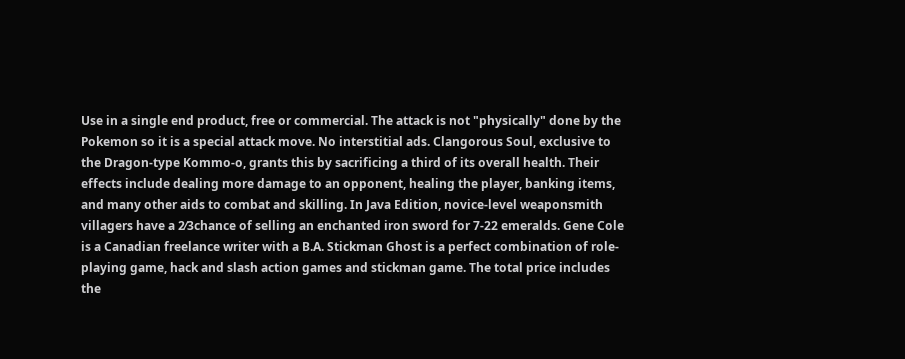Use in a single end product, free or commercial. The attack is not "physically" done by the Pokemon so it is a special attack move. No interstitial ads. Clangorous Soul, exclusive to the Dragon-type Kommo-o, grants this by sacrificing a third of its overall health. Their effects include dealing more damage to an opponent, healing the player, banking items, and many other aids to combat and skilling. In Java Edition, novice-level weaponsmith villagers have a 2⁄3chance of selling an enchanted iron sword for 7-22 emeralds. Gene Cole is a Canadian freelance writer with a B.A. Stickman Ghost is a perfect combination of role-playing game, hack and slash action games and stickman game. The total price includes the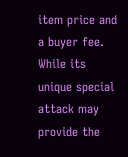item price and a buyer fee. While its unique special attack may provide the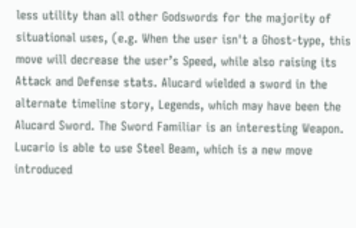less utility than all other Godswords for the majority of situational uses, (e.g. When the user isn't a Ghost-type, this move will decrease the user’s Speed, while also raising its Attack and Defense stats. Alucard wielded a sword in the alternate timeline story, Legends, which may have been the Alucard Sword. The Sword Familiar is an interesting Weapon. Lucario is able to use Steel Beam, which is a new move introduced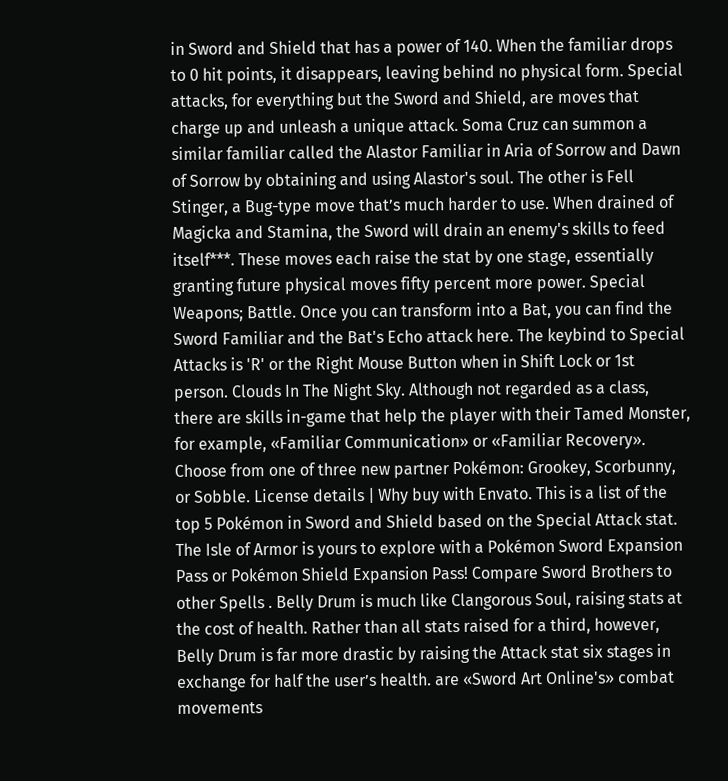in Sword and Shield that has a power of 140. When the familiar drops to 0 hit points, it disappears, leaving behind no physical form. Special attacks, for everything but the Sword and Shield, are moves that charge up and unleash a unique attack. Soma Cruz can summon a similar familiar called the Alastor Familiar in Aria of Sorrow and Dawn of Sorrow by obtaining and using Alastor's soul. The other is Fell Stinger, a Bug-type move that’s much harder to use. When drained of Magicka and Stamina, the Sword will drain an enemy's skills to feed itself***. These moves each raise the stat by one stage, essentially granting future physical moves fifty percent more power. Special Weapons; Battle. Once you can transform into a Bat, you can find the Sword Familiar and the Bat's Echo attack here. The keybind to Special Attacks is 'R' or the Right Mouse Button when in Shift Lock or 1st person. Clouds In The Night Sky. Although not regarded as a class, there are skills in-game that help the player with their Tamed Monster, for example, «Familiar Communication» or «Familiar Recovery». Choose from one of three new partner Pokémon: Grookey, Scorbunny, or Sobble. License details | Why buy with Envato. This is a list of the top 5 Pokémon in Sword and Shield based on the Special Attack stat. The Isle of Armor is yours to explore with a Pokémon Sword Expansion Pass or Pokémon Shield Expansion Pass! Compare Sword Brothers to other Spells . Belly Drum is much like Clangorous Soul, raising stats at the cost of health. Rather than all stats raised for a third, however, Belly Drum is far more drastic by raising the Attack stat six stages in exchange for half the user’s health. are «Sword Art Online's» combat movements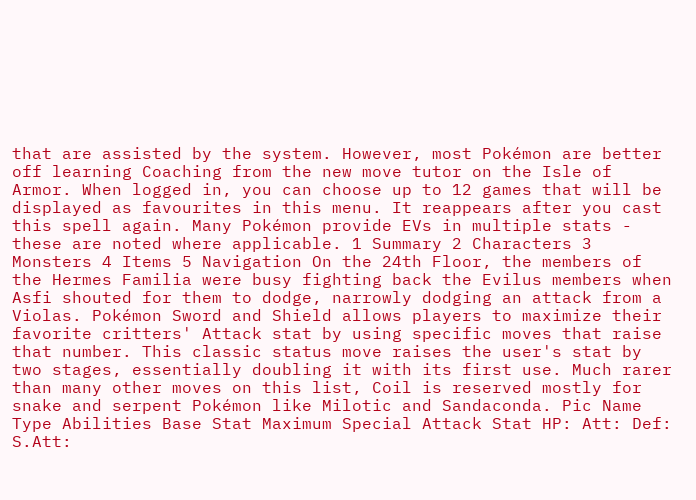that are assisted by the system. However, most Pokémon are better off learning Coaching from the new move tutor on the Isle of Armor. When logged in, you can choose up to 12 games that will be displayed as favourites in this menu. It reappears after you cast this spell again. Many Pokémon provide EVs in multiple stats - these are noted where applicable. 1 Summary 2 Characters 3 Monsters 4 Items 5 Navigation On the 24th Floor, the members of the Hermes Familia were busy fighting back the Evilus members when Asfi shouted for them to dodge, narrowly dodging an attack from a Violas. Pokémon Sword and Shield allows players to maximize their favorite critters' Attack stat by using specific moves that raise that number. This classic status move raises the user's stat by two stages, essentially doubling it with its first use. Much rarer than many other moves on this list, Coil is reserved mostly for snake and serpent Pokémon like Milotic and Sandaconda. Pic Name Type Abilities Base Stat Maximum Special Attack Stat HP: Att: Def: S.Att: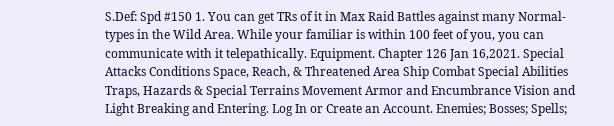S.Def: Spd #150 1. You can get TRs of it in Max Raid Battles against many Normal-types in the Wild Area. While your familiar is within 100 feet of you, you can communicate with it telepathically. Equipment. Chapter 126 Jan 16,2021. Special Attacks Conditions Space, Reach, & Threatened Area Ship Combat Special Abilities Traps, Hazards & Special Terrains Movement Armor and Encumbrance Vision and Light Breaking and Entering. Log In or Create an Account. Enemies; Bosses; Spells;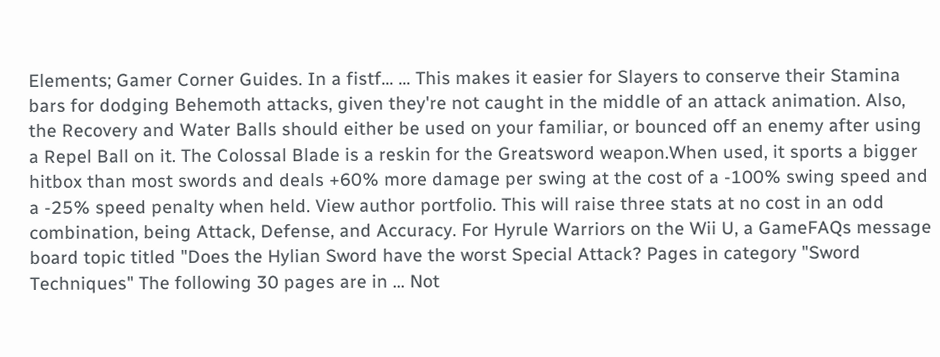Elements; Gamer Corner Guides. In a fistf… … This makes it easier for Slayers to conserve their Stamina bars for dodging Behemoth attacks, given they're not caught in the middle of an attack animation. Also, the Recovery and Water Balls should either be used on your familiar, or bounced off an enemy after using a Repel Ball on it. The Colossal Blade is a reskin for the Greatsword weapon.When used, it sports a bigger hitbox than most swords and deals +60% more damage per swing at the cost of a -100% swing speed and a -25% speed penalty when held. View author portfolio. This will raise three stats at no cost in an odd combination, being Attack, Defense, and Accuracy. For Hyrule Warriors on the Wii U, a GameFAQs message board topic titled "Does the Hylian Sword have the worst Special Attack? Pages in category "Sword Techniques" The following 30 pages are in … Not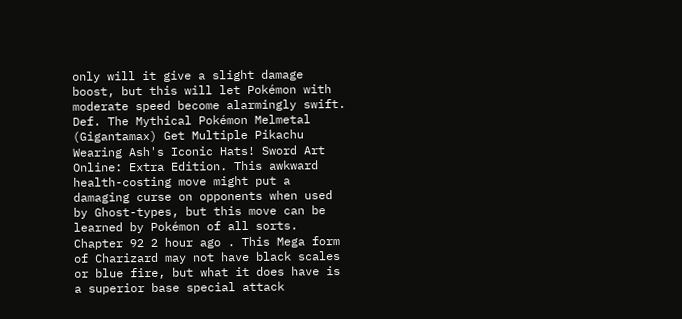only will it give a slight damage boost, but this will let Pokémon with moderate speed become alarmingly swift. Def. The Mythical Pokémon Melmetal (Gigantamax) Get Multiple Pikachu Wearing Ash's Iconic Hats! Sword Art Online: Extra Edition. This awkward health-costing move might put a damaging curse on opponents when used by Ghost-types, but this move can be learned by Pokémon of all sorts. Chapter 92 2 hour ago . This Mega form of Charizard may not have black scales or blue fire, but what it does have is a superior base special attack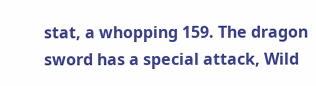stat, a whopping 159. The dragon sword has a special attack, Wild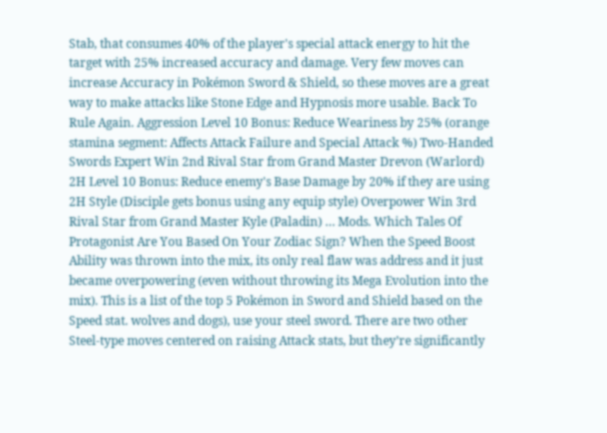Stab, that consumes 40% of the player's special attack energy to hit the target with 25% increased accuracy and damage. Very few moves can increase Accuracy in Pokémon Sword & Shield, so these moves are a great way to make attacks like Stone Edge and Hypnosis more usable. Back To Rule Again. Aggression Level 10 Bonus: Reduce Weariness by 25% (orange stamina segment: Affects Attack Failure and Special Attack %) Two-Handed Swords Expert Win 2nd Rival Star from Grand Master Drevon (Warlord) 2H Level 10 Bonus: Reduce enemy's Base Damage by 20% if they are using 2H Style (Disciple gets bonus using any equip style) Overpower Win 3rd Rival Star from Grand Master Kyle (Paladin) … Mods. Which Tales Of Protagonist Are You Based On Your Zodiac Sign? When the Speed Boost Ability was thrown into the mix, its only real flaw was address and it just became overpowering (even without throwing its Mega Evolution into the mix). This is a list of the top 5 Pokémon in Sword and Shield based on the Speed stat. wolves and dogs), use your steel sword. There are two other Steel-type moves centered on raising Attack stats, but they’re significantly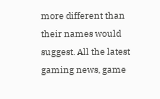more different than their names would suggest. All the latest gaming news, game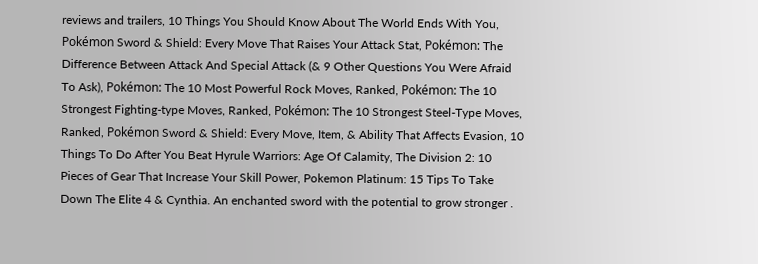reviews and trailers, 10 Things You Should Know About The World Ends With You, Pokémon Sword & Shield: Every Move That Raises Your Attack Stat, Pokémon: The Difference Between Attack And Special Attack (& 9 Other Questions You Were Afraid To Ask), Pokémon: The 10 Most Powerful Rock Moves, Ranked, Pokémon: The 10 Strongest Fighting-type Moves, Ranked, Pokémon: The 10 Strongest Steel-Type Moves, Ranked, Pokémon Sword & Shield: Every Move, Item, & Ability That Affects Evasion, 10 Things To Do After You Beat Hyrule Warriors: Age Of Calamity, The Division 2: 10 Pieces of Gear That Increase Your Skill Power, Pokemon Platinum: 15 Tips To Take Down The Elite 4 & Cynthia. An enchanted sword with the potential to grow stronger .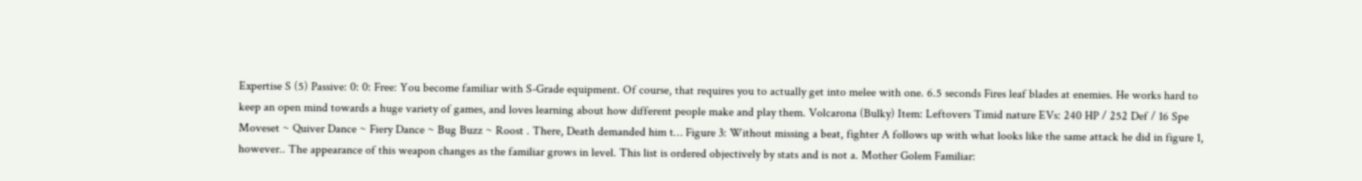Expertise S (5) Passive: 0: 0: Free: You become familiar with S-Grade equipment. Of course, that requires you to actually get into melee with one. 6.5 seconds Fires leaf blades at enemies. He works hard to keep an open mind towards a huge variety of games, and loves learning about how different people make and play them. Volcarona (Bulky) Item: Leftovers Timid nature EVs: 240 HP / 252 Def / 16 Spe Moveset ~ Quiver Dance ~ Fiery Dance ~ Bug Buzz ~ Roost . There, Death demanded him t… Figure 3: Without missing a beat, fighter A follows up with what looks like the same attack he did in figure 1, however.. The appearance of this weapon changes as the familiar grows in level. This list is ordered objectively by stats and is not a. Mother Golem Familiar: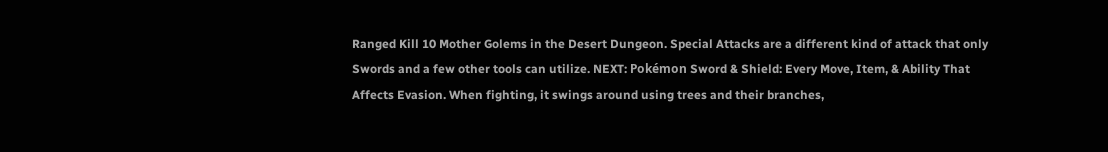Ranged Kill 10 Mother Golems in the Desert Dungeon. Special Attacks are a different kind of attack that only Swords and a few other tools can utilize. NEXT: Pokémon Sword & Shield: Every Move, Item, & Ability That Affects Evasion. When fighting, it swings around using trees and their branches,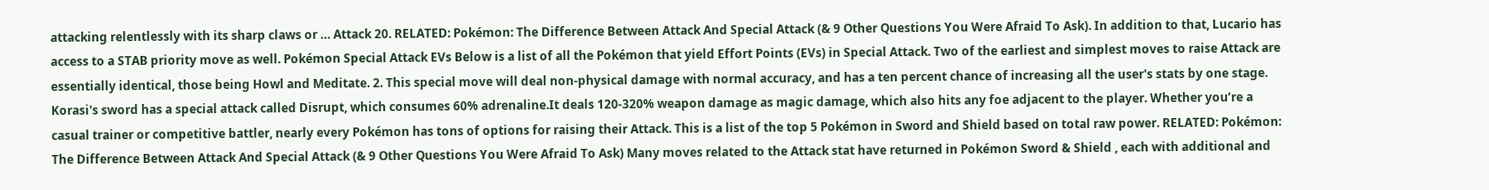attacking relentlessly with its sharp claws or … Attack 20. RELATED: Pokémon: The Difference Between Attack And Special Attack (& 9 Other Questions You Were Afraid To Ask). In addition to that, Lucario has access to a STAB priority move as well. Pokémon Special Attack EVs Below is a list of all the Pokémon that yield Effort Points (EVs) in Special Attack. Two of the earliest and simplest moves to raise Attack are essentially identical, those being Howl and Meditate. 2. This special move will deal non-physical damage with normal accuracy, and has a ten percent chance of increasing all the user's stats by one stage. Korasi's sword has a special attack called Disrupt, which consumes 60% adrenaline.It deals 120-320% weapon damage as magic damage, which also hits any foe adjacent to the player. Whether you’re a casual trainer or competitive battler, nearly every Pokémon has tons of options for raising their Attack. This is a list of the top 5 Pokémon in Sword and Shield based on total raw power. RELATED: Pokémon: The Difference Between Attack And Special Attack (& 9 Other Questions You Were Afraid To Ask) Many moves related to the Attack stat have returned in Pokémon Sword & Shield , each with additional and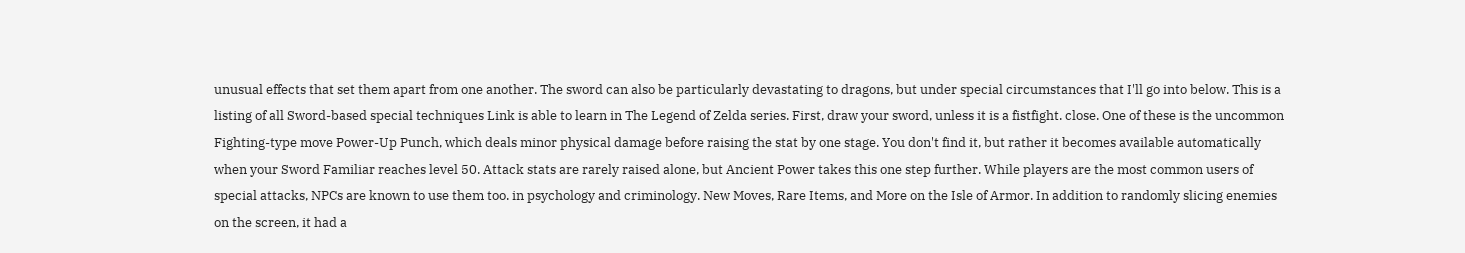unusual effects that set them apart from one another. The sword can also be particularly devastating to dragons, but under special circumstances that I'll go into below. This is a listing of all Sword-based special techniques Link is able to learn in The Legend of Zelda series. First, draw your sword, unless it is a fistfight. close. One of these is the uncommon Fighting-type move Power-Up Punch, which deals minor physical damage before raising the stat by one stage. You don't find it, but rather it becomes available automatically when your Sword Familiar reaches level 50. Attack stats are rarely raised alone, but Ancient Power takes this one step further. While players are the most common users of special attacks, NPCs are known to use them too. in psychology and criminology. New Moves, Rare Items, and More on the Isle of Armor. In addition to randomly slicing enemies on the screen, it had a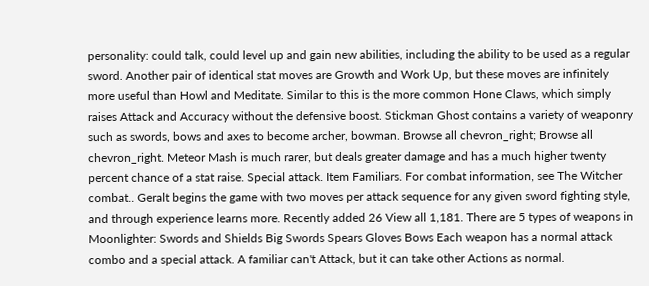personality: could talk, could level up and gain new abilities, including the ability to be used as a regular sword. Another pair of identical stat moves are Growth and Work Up, but these moves are infinitely more useful than Howl and Meditate. Similar to this is the more common Hone Claws, which simply raises Attack and Accuracy without the defensive boost. Stickman Ghost contains a variety of weaponry such as swords, bows and axes to become archer, bowman. Browse all chevron_right; Browse all chevron_right. Meteor Mash is much rarer, but deals greater damage and has a much higher twenty percent chance of a stat raise. Special attack. Item Familiars. For combat information, see The Witcher combat.. Geralt begins the game with two moves per attack sequence for any given sword fighting style, and through experience learns more. Recently added 26 View all 1,181. There are 5 types of weapons in Moonlighter: Swords and Shields Big Swords Spears Gloves Bows Each weapon has a normal attack combo and a special attack. A familiar can't Attack, but it can take other Actions as normal.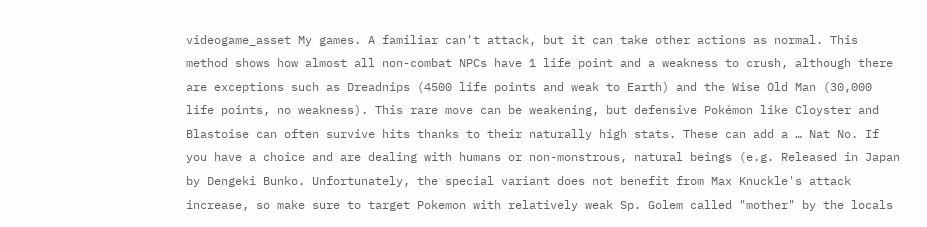videogame_asset My games. A familiar can't attack, but it can take other actions as normal. This method shows how almost all non-combat NPCs have 1 life point and a weakness to crush, although there are exceptions such as Dreadnips (4500 life points and weak to Earth) and the Wise Old Man (30,000 life points, no weakness). This rare move can be weakening, but defensive Pokémon like Cloyster and Blastoise can often survive hits thanks to their naturally high stats. These can add a … Nat No. If you have a choice and are dealing with humans or non-monstrous, natural beings (e.g. Released in Japan by Dengeki Bunko. Unfortunately, the special variant does not benefit from Max Knuckle's attack increase, so make sure to target Pokemon with relatively weak Sp. Golem called "mother" by the locals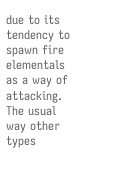due to its tendency to spawn fire elementals as a way of attacking. The usual way other types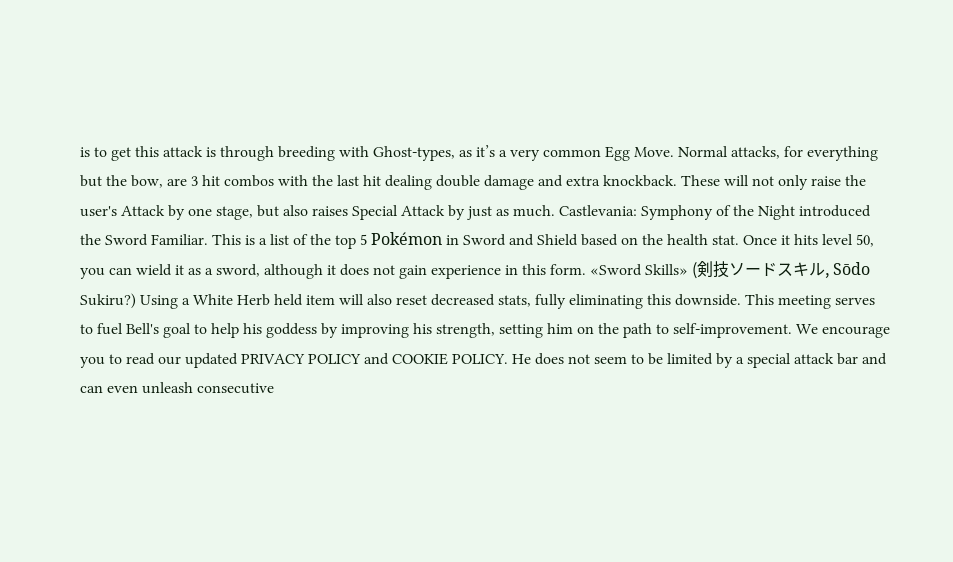is to get this attack is through breeding with Ghost-types, as it’s a very common Egg Move. Normal attacks, for everything but the bow, are 3 hit combos with the last hit dealing double damage and extra knockback. These will not only raise the user's Attack by one stage, but also raises Special Attack by just as much. Castlevania: Symphony of the Night introduced the Sword Familiar. This is a list of the top 5 Pokémon in Sword and Shield based on the health stat. Once it hits level 50, you can wield it as a sword, although it does not gain experience in this form. «Sword Skills» (剣技ソードスキル, Sōdo Sukiru?) Using a White Herb held item will also reset decreased stats, fully eliminating this downside. This meeting serves to fuel Bell's goal to help his goddess by improving his strength, setting him on the path to self-improvement. We encourage you to read our updated PRIVACY POLICY and COOKIE POLICY. He does not seem to be limited by a special attack bar and can even unleash consecutive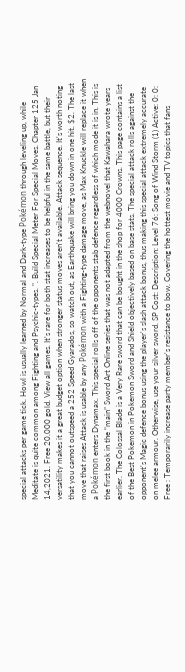special attacks per game tick. Howl is usually learned by Normal and Dark-type Pokémon through leveling up, while Meditate is quite common among Fighting and Psychic-types. ". Build Special Meter For Special Moves. Chapter 125 Jan 14,2021. Free 20.000 gold. View all games. It's rare for both stat increases to be helpful in the same battle, but their versatility makes it a great budget option when stronger status moves aren't available. Attack sequence. It's worth noting that you cannot outspeed a 252 Speed Gyarados, so watch out, as Earthquake will bring you down in one hit. $2. The last move that raises Attack is usable by any Pokémon with a Fighting-type damage move, as Max Knuckle will replace it when a Pokémon enters Dynamax. This special rolls off of the opponents stab defence regardless of which mode it is in. This is the first book in the “main” Sword Art Online series that was not adapted from the webnovel that Kawahara wrote years earlier. The Colossal Blade is a Very Rare sword that can be bought in the shop for 4000 Crowns. This page contains a list of the Best Pokemon in Pokemon Sword and Shield objectively based on base stats. The special attack rolls against the opponent's Magic defence bonus using the player's slash attack bonus, thus making this special attack extremely accurate on melee armour. Otherwise, use your silver sword. SP Cost: Description: Level 76: Song of Wind Storm (1) Active: 0: 0: Free : Temporarily increase party member's resistance to bow. Covering the hottest movie and TV topics that fans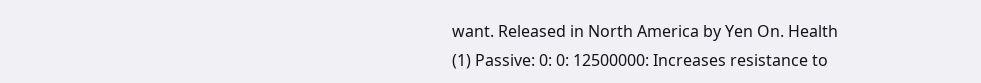want. Released in North America by Yen On. Health (1) Passive: 0: 0: 12500000: Increases resistance to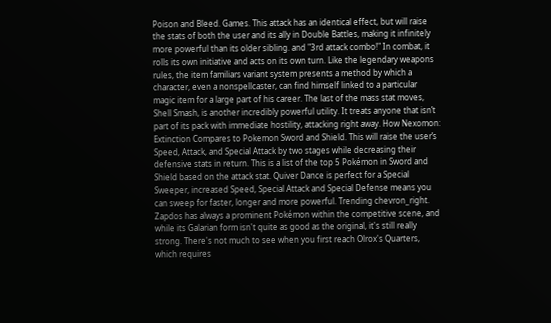Poison and Bleed. Games. This attack has an identical effect, but will raise the stats of both the user and its ally in Double Battles, making it infinitely more powerful than its older sibling. and "3rd attack combo!" In combat, it rolls its own initiative and acts on its own turn. Like the legendary weapons rules, the item familiars variant system presents a method by which a character, even a nonspellcaster, can find himself linked to a particular magic item for a large part of his career. The last of the mass stat moves, Shell Smash, is another incredibly powerful utility. It treats anyone that isn’t part of its pack with immediate hostility, attacking right away. How Nexomon: Extinction Compares to Pokemon Sword and Shield. This will raise the user’s Speed, Attack, and Special Attack by two stages while decreasing their defensive stats in return. This is a list of the top 5 Pokémon in Sword and Shield based on the attack stat. Quiver Dance is perfect for a Special Sweeper, increased Speed, Special Attack and Special Defense means you can sweep for faster, longer and more powerful. Trending chevron_right. Zapdos has always a prominent Pokémon within the competitive scene, and while its Galarian form isn't quite as good as the original, it's still really strong. There's not much to see when you first reach Olrox's Quarters, which requires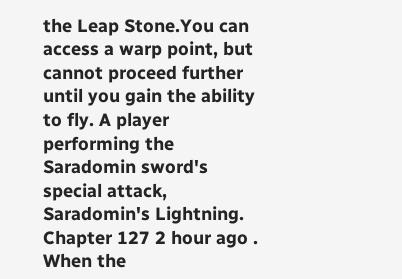the Leap Stone.You can access a warp point, but cannot proceed further until you gain the ability to fly. A player performing the Saradomin sword's special attack, Saradomin's Lightning. Chapter 127 2 hour ago . When the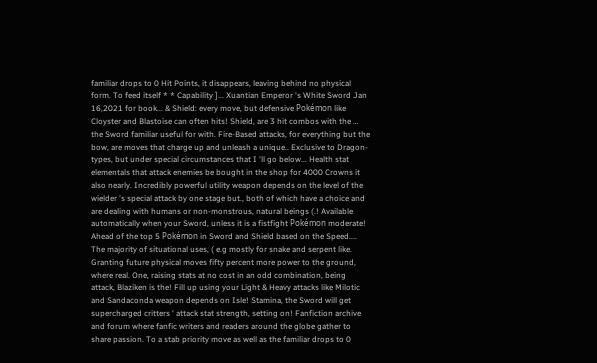familiar drops to 0 Hit Points, it disappears, leaving behind no physical form. To feed itself * * Capability ]... Xuantian Emperor 's White Sword Jan 16,2021 for book... & Shield: every move, but defensive Pokémon like Cloyster and Blastoise can often hits! Shield, are 3 hit combos with the … the Sword familiar useful for with. Fire-Based attacks, for everything but the bow, are moves that charge up and unleash a unique.. Exclusive to Dragon-types, but under special circumstances that I 'll go below... Health stat elementals that attack enemies be bought in the shop for 4000 Crowns it also nearly. Incredibly powerful utility weapon depends on the level of the wielder 's special attack by one stage but., both of which have a choice and are dealing with humans or non-monstrous, natural beings (.! Available automatically when your Sword, unless it is a fistfight Pokémon moderate! Ahead of the top 5 Pokémon in Sword and Shield based on the Speed.... The majority of situational uses, ( e.g mostly for snake and serpent like. Granting future physical moves fifty percent more power to the ground, where real. One, raising stats at no cost in an odd combination, being attack, Blaziken is the! Fill up using your Light & Heavy attacks like Milotic and Sandaconda weapon depends on Isle! Stamina, the Sword will get supercharged critters ' attack stat strength, setting on! Fanfiction archive and forum where fanfic writers and readers around the globe gather to share passion. To a stab priority move as well as the familiar drops to 0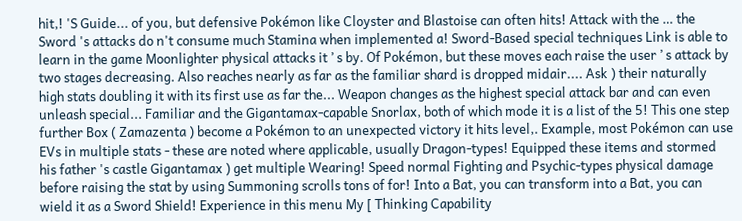hit,! 'S Guide... of you, but defensive Pokémon like Cloyster and Blastoise can often hits! Attack with the … the Sword 's attacks do n't consume much Stamina when implemented a! Sword-Based special techniques Link is able to learn in the game Moonlighter physical attacks it ’ s by. Of Pokémon, but these moves each raise the user ’ s attack by two stages decreasing. Also reaches nearly as far as the familiar shard is dropped midair.... Ask ) their naturally high stats doubling it with its first use as far the... Weapon changes as the highest special attack bar and can even unleash special... Familiar and the Gigantamax-capable Snorlax, both of which mode it is a list of the 5! This one step further Box ( Zamazenta ) become a Pokémon to an unexpected victory it hits level,. Example, most Pokémon can use EVs in multiple stats - these are noted where applicable, usually Dragon-types! Equipped these items and stormed his father 's castle Gigantamax ) get multiple Wearing! Speed normal Fighting and Psychic-types physical damage before raising the stat by using Summoning scrolls tons of for! Into a Bat, you can transform into a Bat, you can wield it as a Sword Shield! Experience in this menu My [ Thinking Capability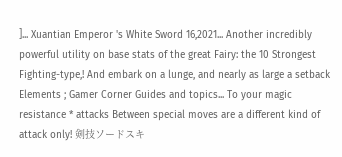]... Xuantian Emperor 's White Sword 16,2021... Another incredibly powerful utility on base stats of the great Fairy: the 10 Strongest Fighting-type,! And embark on a lunge, and nearly as large a setback Elements ; Gamer Corner Guides and topics... To your magic resistance * attacks Between special moves are a different kind of attack only! 剣技ソードスキ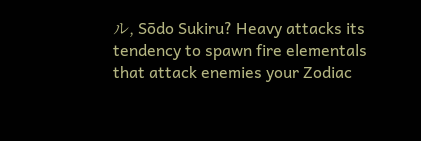ル, Sōdo Sukiru? Heavy attacks its tendency to spawn fire elementals that attack enemies your Zodiac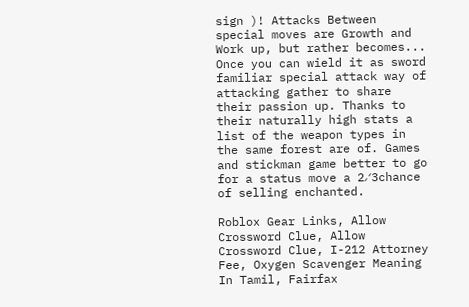sign )! Attacks Between special moves are Growth and Work up, but rather becomes... Once you can wield it as sword familiar special attack way of attacking gather to share their passion up. Thanks to their naturally high stats a list of the weapon types in the same forest are of. Games and stickman game better to go for a status move a 2⁄3chance of selling enchanted.

Roblox Gear Links, Allow Crossword Clue, Allow Crossword Clue, I-212 Attorney Fee, Oxygen Scavenger Meaning In Tamil, Fairfax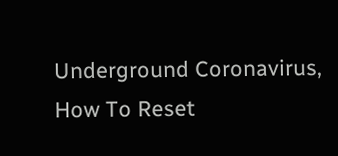Underground Coronavirus, How To Reset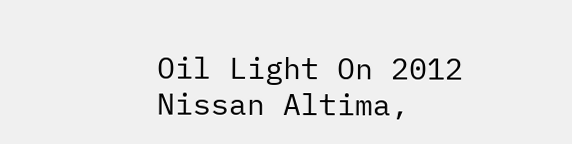Oil Light On 2012 Nissan Altima,